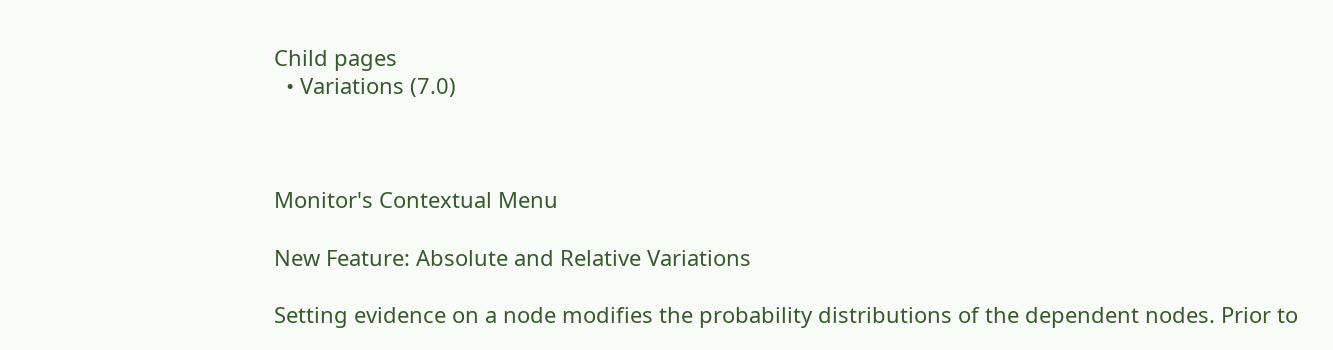Child pages
  • Variations (7.0)



Monitor's Contextual Menu

New Feature: Absolute and Relative Variations

Setting evidence on a node modifies the probability distributions of the dependent nodes. Prior to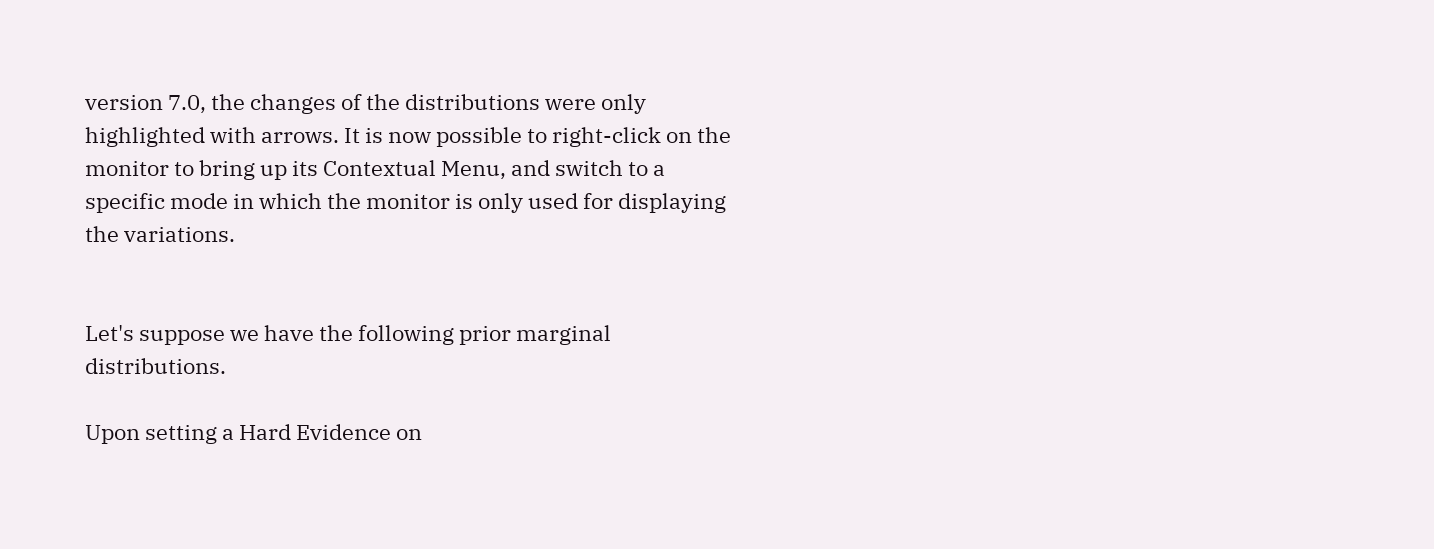version 7.0, the changes of the distributions were only highlighted with arrows. It is now possible to right-click on the monitor to bring up its Contextual Menu, and switch to a specific mode in which the monitor is only used for displaying the variations.


Let's suppose we have the following prior marginal distributions.

Upon setting a Hard Evidence on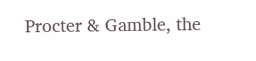Procter & Gamble, the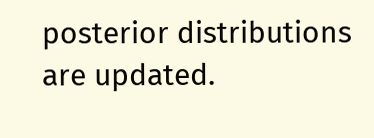posterior distributions are updated.